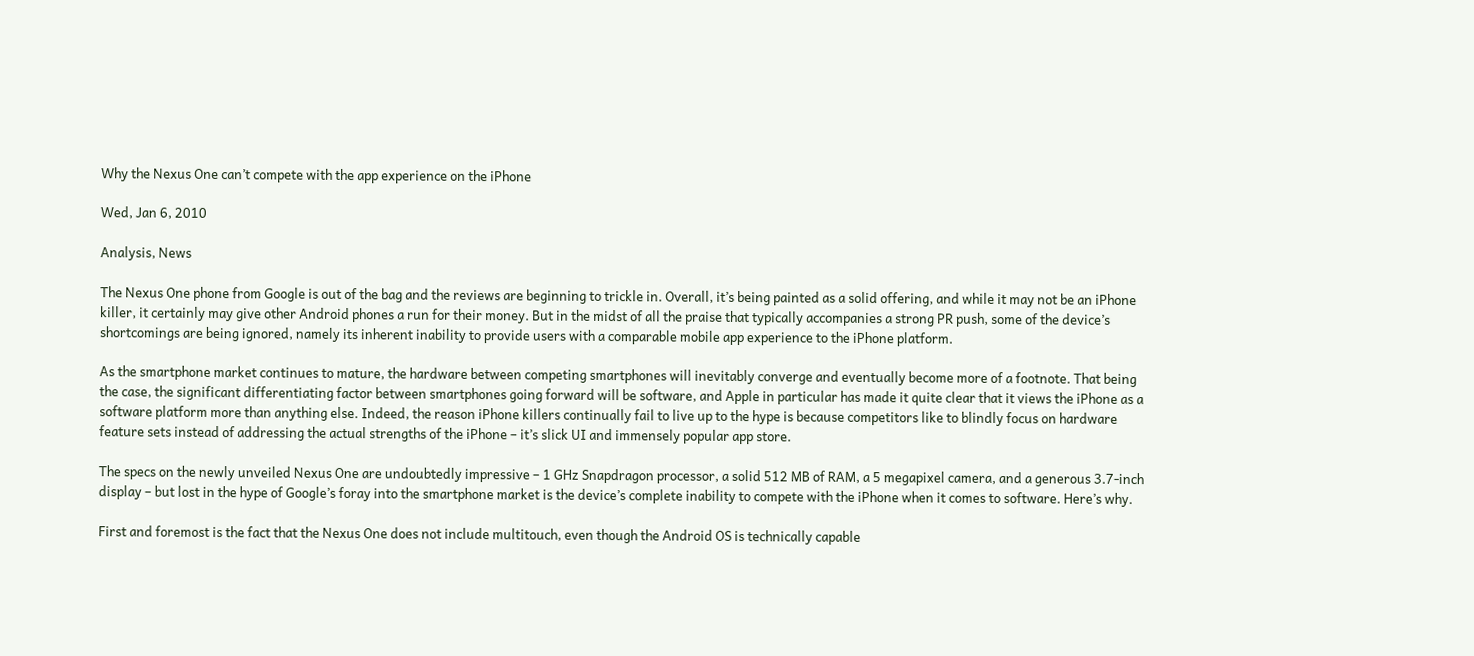Why the Nexus One can’t compete with the app experience on the iPhone

Wed, Jan 6, 2010

Analysis, News

The Nexus One phone from Google is out of the bag and the reviews are beginning to trickle in. Overall, it’s being painted as a solid offering, and while it may not be an iPhone killer, it certainly may give other Android phones a run for their money. But in the midst of all the praise that typically accompanies a strong PR push, some of the device’s shortcomings are being ignored, namely its inherent inability to provide users with a comparable mobile app experience to the iPhone platform.

As the smartphone market continues to mature, the hardware between competing smartphones will inevitably converge and eventually become more of a footnote. That being the case, the significant differentiating factor between smartphones going forward will be software, and Apple in particular has made it quite clear that it views the iPhone as a software platform more than anything else. Indeed, the reason iPhone killers continually fail to live up to the hype is because competitors like to blindly focus on hardware feature sets instead of addressing the actual strengths of the iPhone – it’s slick UI and immensely popular app store.

The specs on the newly unveiled Nexus One are undoubtedly impressive – 1 GHz Snapdragon processor, a solid 512 MB of RAM, a 5 megapixel camera, and a generous 3.7-inch display – but lost in the hype of Google’s foray into the smartphone market is the device’s complete inability to compete with the iPhone when it comes to software. Here’s why.

First and foremost is the fact that the Nexus One does not include multitouch, even though the Android OS is technically capable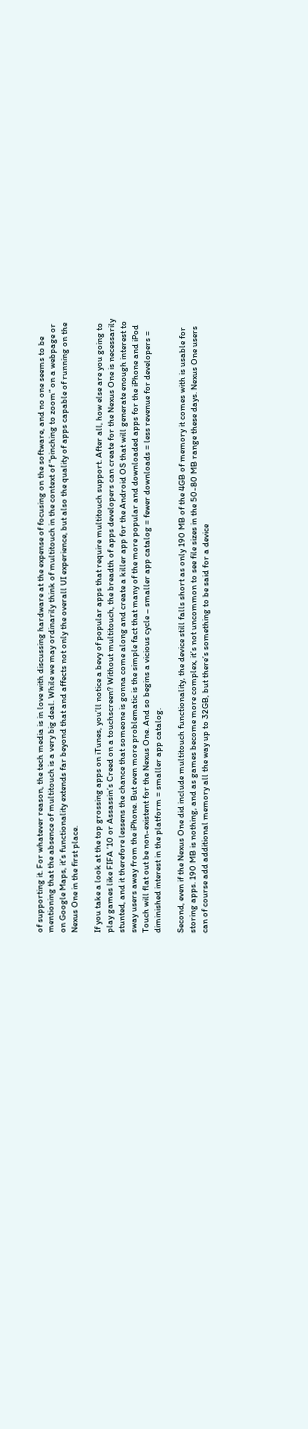of supporting it. For whatever reason, the tech media is in love with discussing hardware at the expense of focusing on the software, and no one seems to be mentioning that the absence of multitouch is a very big deal. While we may ordinarily think of multitouch in the context of “pinching to zoom” on a webpage or on Google Maps, it’s functionality extends far beyond that and affects not only the overall UI experience, but also the quality of apps capable of running on the Nexus One in the first place.

If you take a look at the top grossing apps on iTunes, you’ll notice a bevy of popular apps that require multitouch support. After all, how else are you going to play games like FIFA ’10 or Assassin’s Creed on a touchscreen? Without multitouch, the breadth of apps developers can create for the Nexus One is necessarily stunted, and it therefore lessens the chance that someone is gonna come along and create a killer app for the Android OS that will generate enough interest to sway users away from the iPhone. But even more problematic is the simple fact that many of the more popular and downloaded apps for the iPhone and iPod Touch will flat out be non-existent for the Nexus One. And so begins a vicious cycle – smaller app catalog = fewer downloads = less revenue for developers = diminished interest in the platform = smaller app catalog.

Second, even if the Nexus One did include multitouch functionality, the device still falls short as only 190 MB of the 4GB of memory it comes with is usable for storing apps. 190 MB is nothing, and as games become more complex, it’s not uncommon to see file sizes in the 50-80 MB range these days. Nexus One users can of course add additional memory all the way up to 32GB, but there’s something to be said for a device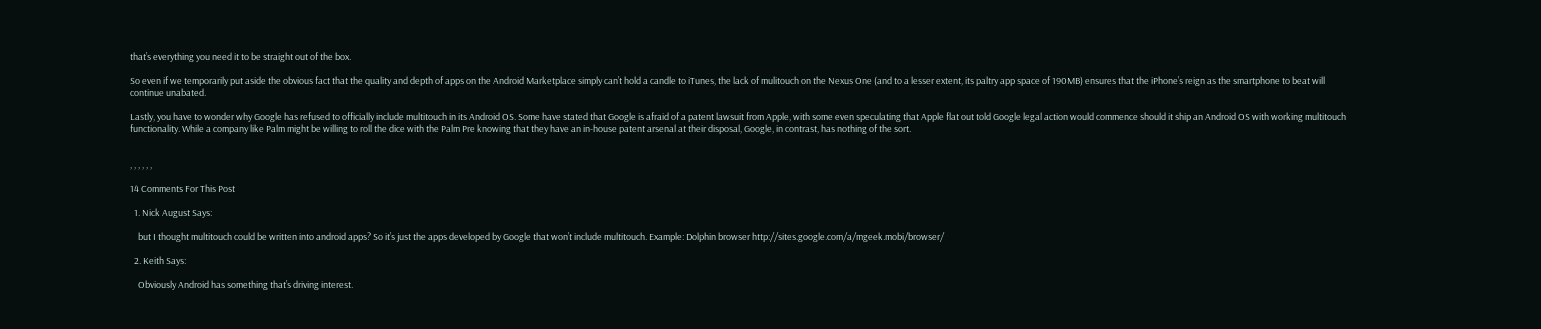that’s everything you need it to be straight out of the box.

So even if we temporarily put aside the obvious fact that the quality and depth of apps on the Android Marketplace simply can’t hold a candle to iTunes, the lack of mulitouch on the Nexus One (and to a lesser extent, its paltry app space of 190MB) ensures that the iPhone’s reign as the smartphone to beat will continue unabated.

Lastly, you have to wonder why Google has refused to officially include multitouch in its Android OS. Some have stated that Google is afraid of a patent lawsuit from Apple, with some even speculating that Apple flat out told Google legal action would commence should it ship an Android OS with working multitouch functionality. While a company like Palm might be willing to roll the dice with the Palm Pre knowing that they have an in-house patent arsenal at their disposal, Google, in contrast, has nothing of the sort.


, , , , , ,

14 Comments For This Post

  1. Nick August Says:

    but I thought multitouch could be written into android apps? So it’s just the apps developed by Google that won’t include multitouch. Example: Dolphin browser http://sites.google.com/a/mgeek.mobi/browser/

  2. Keith Says:

    Obviously Android has something that’s driving interest.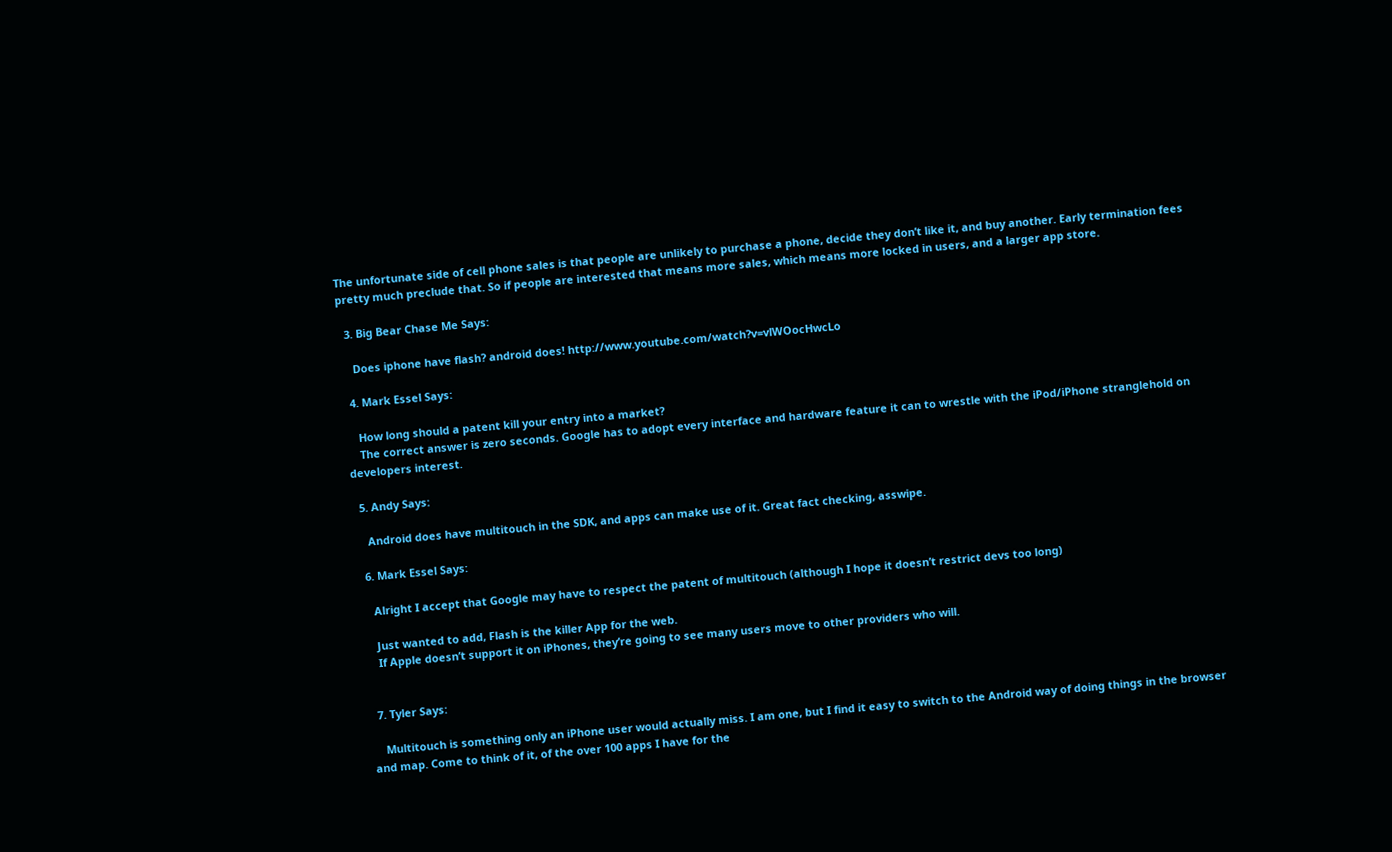The unfortunate side of cell phone sales is that people are unlikely to purchase a phone, decide they don’t like it, and buy another. Early termination fees pretty much preclude that. So if people are interested that means more sales, which means more locked in users, and a larger app store.

  3. Big Bear Chase Me Says:

    Does iphone have flash? android does! http://www.youtube.com/watch?v=vlWOocHwcLo

  4. Mark Essel Says:

    How long should a patent kill your entry into a market?
    The correct answer is zero seconds. Google has to adopt every interface and hardware feature it can to wrestle with the iPod/iPhone stranglehold on developers interest.

  5. Andy Says:

    Android does have multitouch in the SDK, and apps can make use of it. Great fact checking, asswipe.

  6. Mark Essel Says:

    Alright I accept that Google may have to respect the patent of multitouch (although I hope it doesn’t restrict devs too long)

    Just wanted to add, Flash is the killer App for the web.
    If Apple doesn’t support it on iPhones, they’re going to see many users move to other providers who will.


  7. Tyler Says:

    Multitouch is something only an iPhone user would actually miss. I am one, but I find it easy to switch to the Android way of doing things in the browser and map. Come to think of it, of the over 100 apps I have for the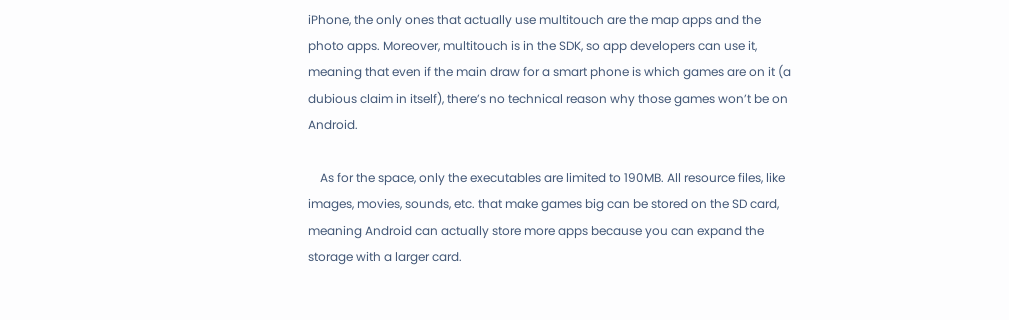iPhone, the only ones that actually use multitouch are the map apps and the photo apps. Moreover, multitouch is in the SDK, so app developers can use it, meaning that even if the main draw for a smart phone is which games are on it (a dubious claim in itself), there’s no technical reason why those games won’t be on Android.

    As for the space, only the executables are limited to 190MB. All resource files, like images, movies, sounds, etc. that make games big can be stored on the SD card, meaning Android can actually store more apps because you can expand the storage with a larger card.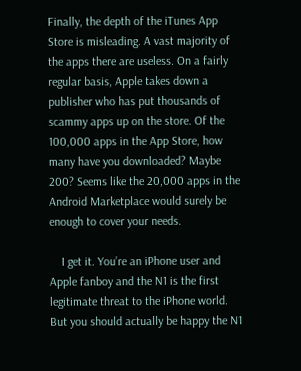Finally, the depth of the iTunes App Store is misleading. A vast majority of the apps there are useless. On a fairly regular basis, Apple takes down a publisher who has put thousands of scammy apps up on the store. Of the 100,000 apps in the App Store, how many have you downloaded? Maybe 200? Seems like the 20,000 apps in the Android Marketplace would surely be enough to cover your needs.

    I get it. You’re an iPhone user and Apple fanboy and the N1 is the first legitimate threat to the iPhone world. But you should actually be happy the N1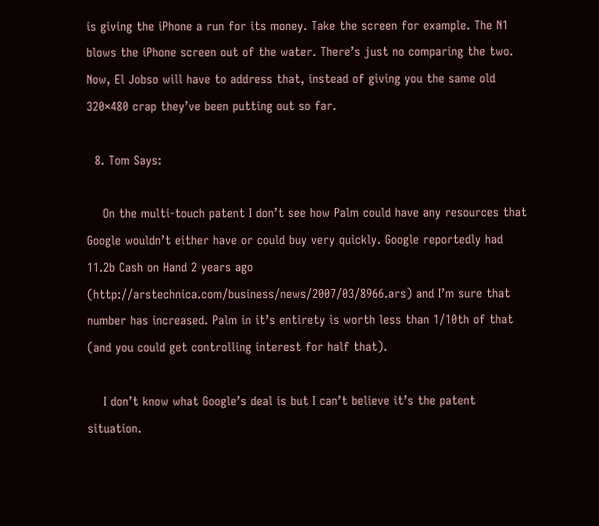is giving the iPhone a run for its money. Take the screen for example. The N1 blows the iPhone screen out of the water. There’s just no comparing the two. Now, El Jobso will have to address that, instead of giving you the same old 320×480 crap they’ve been putting out so far.

  8. Tom Says:

    On the multi-touch patent I don’t see how Palm could have any resources that Google wouldn’t either have or could buy very quickly. Google reportedly had 11.2b Cash on Hand 2 years ago (http://arstechnica.com/business/news/2007/03/8966.ars) and I’m sure that number has increased. Palm in it’s entirety is worth less than 1/10th of that (and you could get controlling interest for half that).

    I don’t know what Google’s deal is but I can’t believe it’s the patent situation.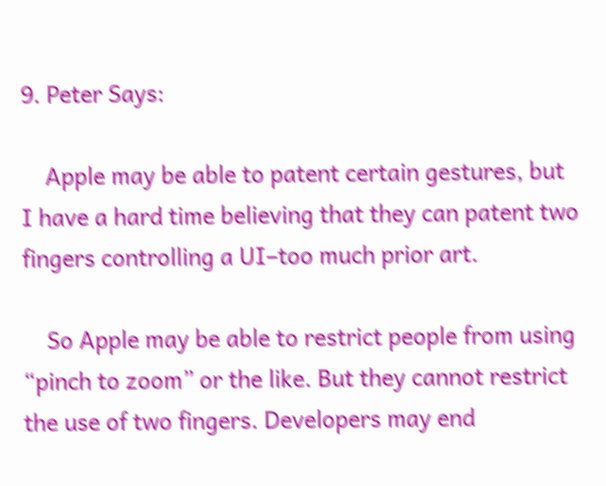9. Peter Says:

    Apple may be able to patent certain gestures, but I have a hard time believing that they can patent two fingers controlling a UI–too much prior art.

    So Apple may be able to restrict people from using “pinch to zoom” or the like. But they cannot restrict the use of two fingers. Developers may end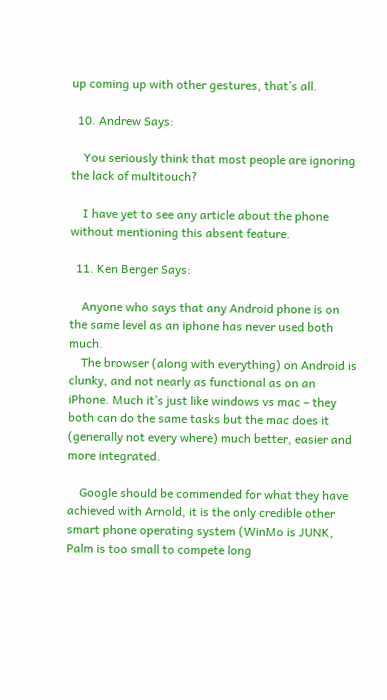up coming up with other gestures, that’s all.

  10. Andrew Says:

    You seriously think that most people are ignoring the lack of multitouch?

    I have yet to see any article about the phone without mentioning this absent feature.

  11. Ken Berger Says:

    Anyone who says that any Android phone is on the same level as an iphone has never used both much.
    The browser (along with everything) on Android is clunky, and not nearly as functional as on an iPhone. Much it’s just like windows vs mac – they both can do the same tasks but the mac does it (generally not every where) much better, easier and more integrated.

    Google should be commended for what they have achieved with Arnold, it is the only credible other smart phone operating system (WinMo is JUNK, Palm is too small to compete long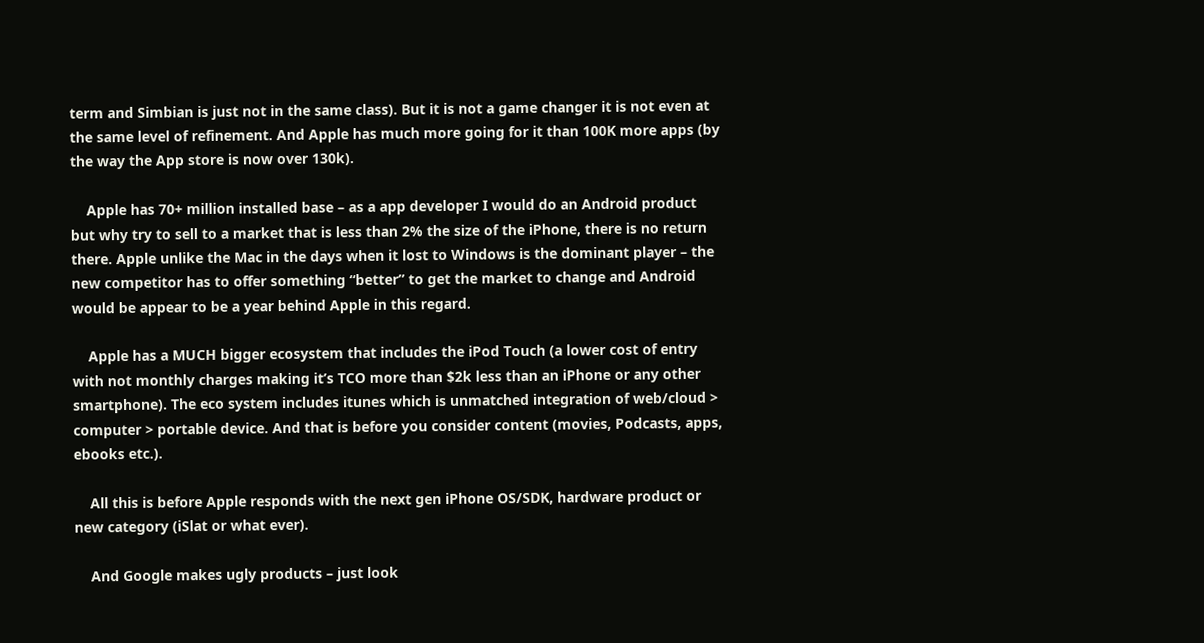term and Simbian is just not in the same class). But it is not a game changer it is not even at the same level of refinement. And Apple has much more going for it than 100K more apps (by the way the App store is now over 130k).

    Apple has 70+ million installed base – as a app developer I would do an Android product but why try to sell to a market that is less than 2% the size of the iPhone, there is no return there. Apple unlike the Mac in the days when it lost to Windows is the dominant player – the new competitor has to offer something “better” to get the market to change and Android would be appear to be a year behind Apple in this regard.

    Apple has a MUCH bigger ecosystem that includes the iPod Touch (a lower cost of entry with not monthly charges making it’s TCO more than $2k less than an iPhone or any other smartphone). The eco system includes itunes which is unmatched integration of web/cloud > computer > portable device. And that is before you consider content (movies, Podcasts, apps, ebooks etc.).

    All this is before Apple responds with the next gen iPhone OS/SDK, hardware product or new category (iSlat or what ever).

    And Google makes ugly products – just look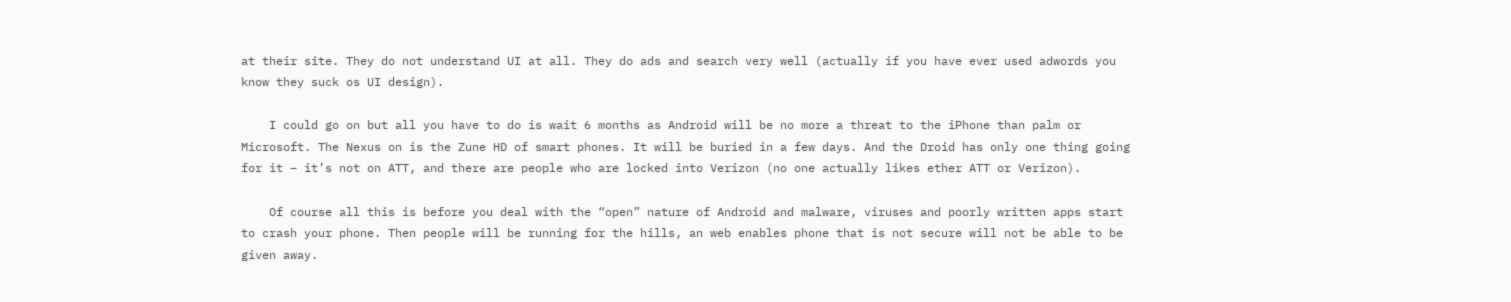at their site. They do not understand UI at all. They do ads and search very well (actually if you have ever used adwords you know they suck os UI design).

    I could go on but all you have to do is wait 6 months as Android will be no more a threat to the iPhone than palm or Microsoft. The Nexus on is the Zune HD of smart phones. It will be buried in a few days. And the Droid has only one thing going for it – it’s not on ATT, and there are people who are locked into Verizon (no one actually likes ether ATT or Verizon).

    Of course all this is before you deal with the “open” nature of Android and malware, viruses and poorly written apps start to crash your phone. Then people will be running for the hills, an web enables phone that is not secure will not be able to be given away.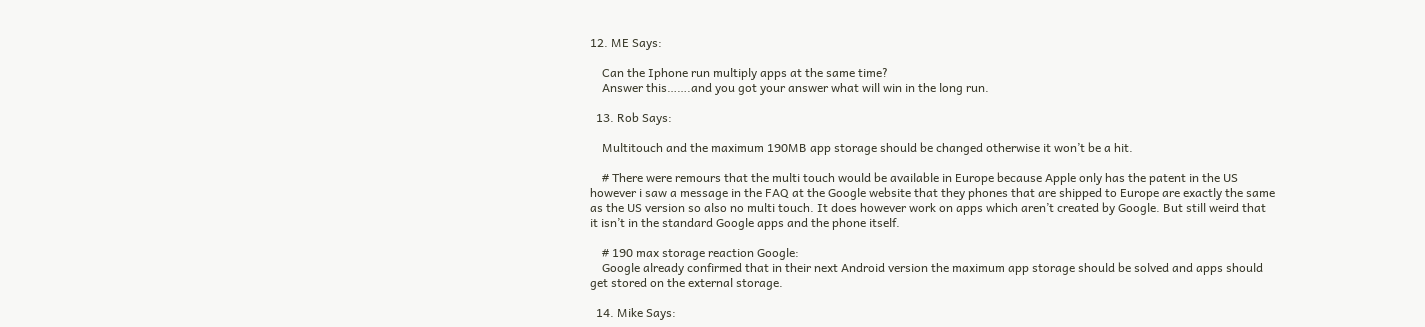12. ME Says:

    Can the Iphone run multiply apps at the same time?
    Answer this…….and you got your answer what will win in the long run.

  13. Rob Says:

    Multitouch and the maximum 190MB app storage should be changed otherwise it won’t be a hit.

    # There were remours that the multi touch would be available in Europe because Apple only has the patent in the US however i saw a message in the FAQ at the Google website that they phones that are shipped to Europe are exactly the same as the US version so also no multi touch. It does however work on apps which aren’t created by Google. But still weird that it isn’t in the standard Google apps and the phone itself.

    # 190 max storage reaction Google:
    Google already confirmed that in their next Android version the maximum app storage should be solved and apps should get stored on the external storage.

  14. Mike Says: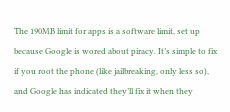The 190MB limit for apps is a software limit, set up because Google is wored about piracy. It’s simple to fix if you root the phone (like jailbreaking, only less so), and Google has indicated they’ll fix it when they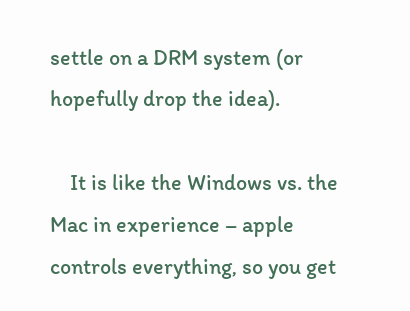settle on a DRM system (or hopefully drop the idea).

    It is like the Windows vs. the Mac in experience – apple controls everything, so you get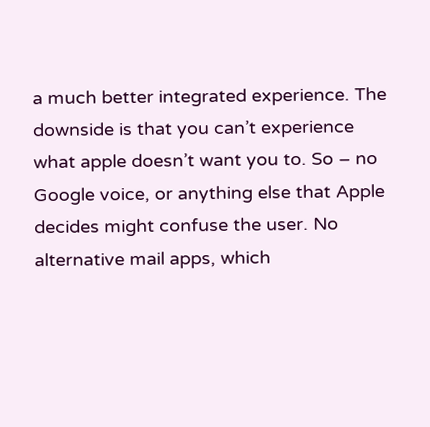a much better integrated experience. The downside is that you can’t experience what apple doesn’t want you to. So – no Google voice, or anything else that Apple decides might confuse the user. No alternative mail apps, which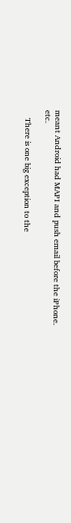meant Android had MAPI and push email before the iPhone. etc.

    There is one big exception to the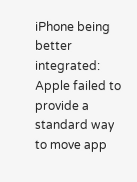iPhone being better integrated: Apple failed to provide a standard way to move app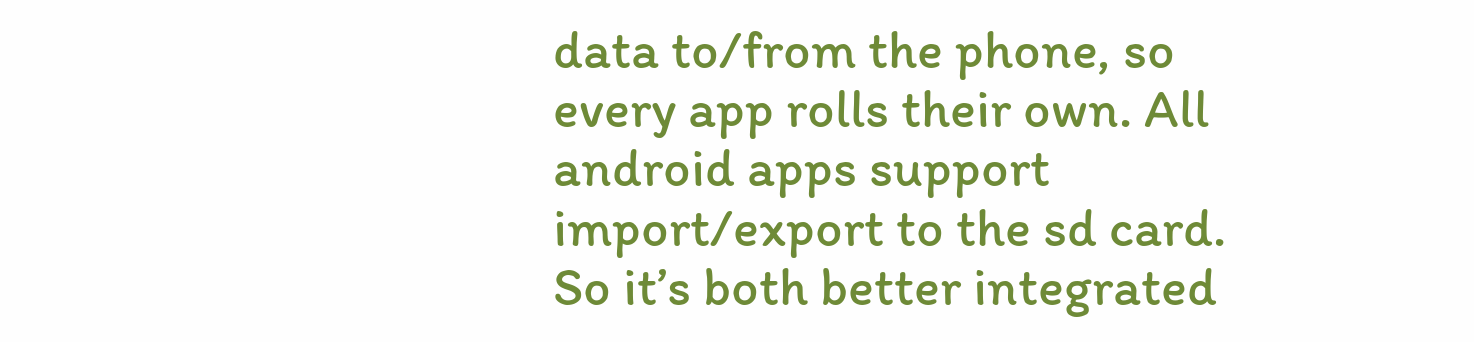data to/from the phone, so every app rolls their own. All android apps support import/export to the sd card. So it’s both better integrated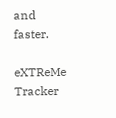and faster.

eXTReMe Tracker